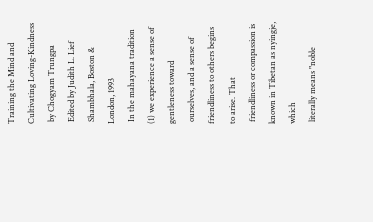Training the Mind and Cultivating Loving-Kindness
 by Chogyam Trungpa
 Edited by Judith L. Lief
 Shambhala, Boston & London, 1993
 In the mahayana tradition (1) we experience a sense of gentleness toward
 ourselves, and a sense of friendliness to others begins to arise. That
 friendliness or compassion is known in Tibetan as nyingje, which
 literally means "noble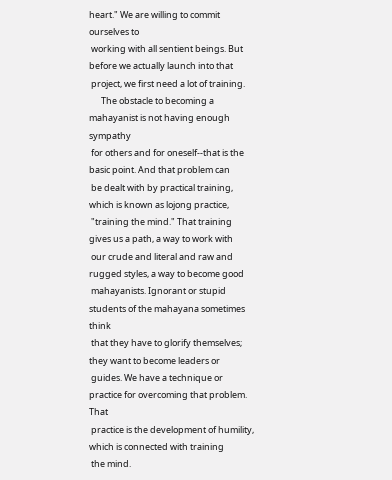heart." We are willing to commit ourselves to
 working with all sentient beings. But before we actually launch into that
 project, we first need a lot of training.
      The obstacle to becoming a mahayanist is not having enough sympathy
 for others and for oneself--that is the basic point. And that problem can
 be dealt with by practical training, which is known as lojong practice,
 "training the mind." That training gives us a path, a way to work with
 our crude and literal and raw and rugged styles, a way to become good
 mahayanists. Ignorant or stupid students of the mahayana sometimes think
 that they have to glorify themselves; they want to become leaders or
 guides. We have a technique or practice for overcoming that problem. That
 practice is the development of humility, which is connected with training
 the mind.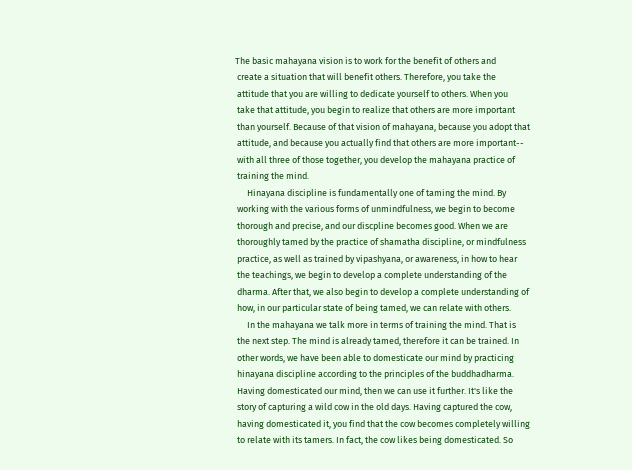The basic mahayana vision is to work for the benefit of others and
 create a situation that will benefit others. Therefore, you take the
 attitude that you are willing to dedicate yourself to others. When you
 take that attitude, you begin to realize that others are more important
 than yourself. Because of that vision of mahayana, because you adopt that
 attitude, and because you actually find that others are more important--
 with all three of those together, you develop the mahayana practice of
 training the mind.
      Hinayana discipline is fundamentally one of taming the mind. By
 working with the various forms of unmindfulness, we begin to become
 thorough and precise, and our discpline becomes good. When we are
 thoroughly tamed by the practice of shamatha discipline, or mindfulness
 practice, as well as trained by vipashyana, or awareness, in how to hear
 the teachings, we begin to develop a complete understanding of the
 dharma. After that, we also begin to develop a complete understanding of
 how, in our particular state of being tamed, we can relate with others.
      In the mahayana we talk more in terms of training the mind. That is
 the next step. The mind is already tamed, therefore it can be trained. In
 other words, we have been able to domesticate our mind by practicing
 hinayana discipline according to the principles of the buddhadharma.
 Having domesticated our mind, then we can use it further. It's like the
 story of capturing a wild cow in the old days. Having captured the cow,
 having domesticated it, you find that the cow becomes completely willing
 to relate with its tamers. In fact, the cow likes being domesticated. So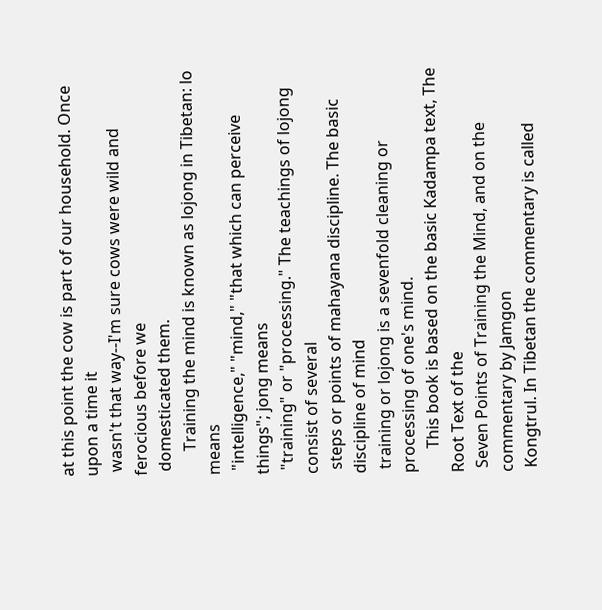at this point the cow is part of our household. Once upon a time it
 wasn't that way--I'm sure cows were wild and ferocious before we
 domesticated them.
      Training the mind is known as lojong in Tibetan: lo means
 "intelligence," "mind," "that which can perceive things"; jong means
 "training" or "processing." The teachings of lojong consist of several
 steps or points of mahayana discipline. The basic discipline of mind
 training or lojong is a sevenfold cleaning or processing of one's mind.
      This book is based on the basic Kadampa text, The Root Text of the
 Seven Points of Training the Mind, and on the commentary by Jamgon
 Kongtrul. In Tibetan the commentary is called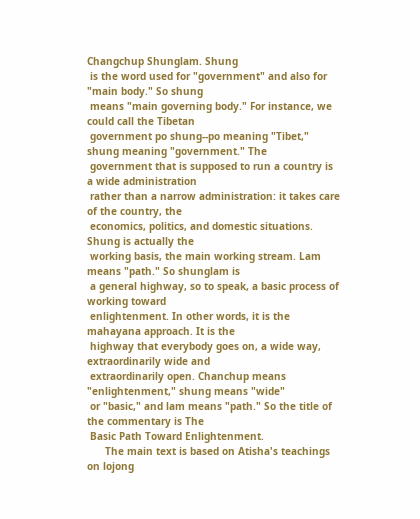Changchup Shunglam. Shung
 is the word used for "government" and also for "main body." So shung
 means "main governing body." For instance, we could call the Tibetan
 government po shung--po meaning "Tibet," shung meaning "government." The
 government that is supposed to run a country is a wide administration
 rather than a narrow administration: it takes care of the country, the
 economics, politics, and domestic situations. Shung is actually the
 working basis, the main working stream. Lam means "path." So shunglam is
 a general highway, so to speak, a basic process of working toward
 enlightenment. In other words, it is the mahayana approach. It is the
 highway that everybody goes on, a wide way, extraordinarily wide and
 extraordinarily open. Chanchup means "enlightenment," shung means "wide"
 or "basic," and lam means "path." So the title of the commentary is The
 Basic Path Toward Enlightenment.
      The main text is based on Atisha's teachings on lojong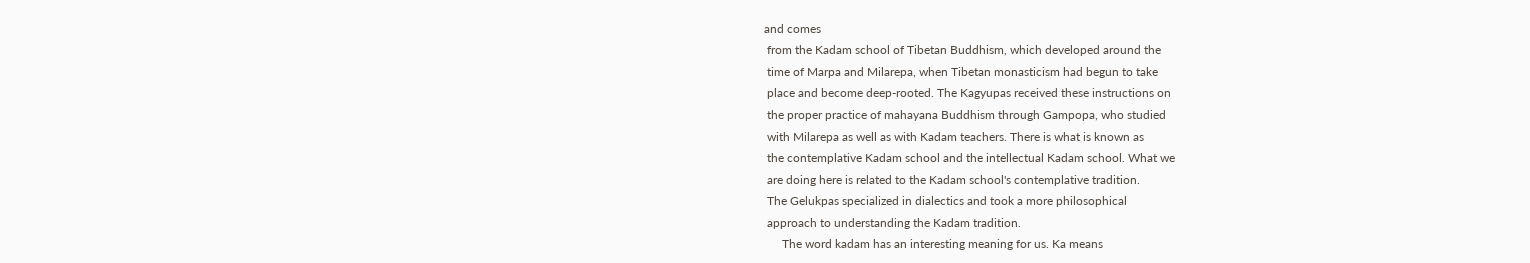and comes
 from the Kadam school of Tibetan Buddhism, which developed around the
 time of Marpa and Milarepa, when Tibetan monasticism had begun to take
 place and become deep-rooted. The Kagyupas received these instructions on
 the proper practice of mahayana Buddhism through Gampopa, who studied
 with Milarepa as well as with Kadam teachers. There is what is known as
 the contemplative Kadam school and the intellectual Kadam school. What we
 are doing here is related to the Kadam school's contemplative tradition.
 The Gelukpas specialized in dialectics and took a more philosophical
 approach to understanding the Kadam tradition.
      The word kadam has an interesting meaning for us. Ka means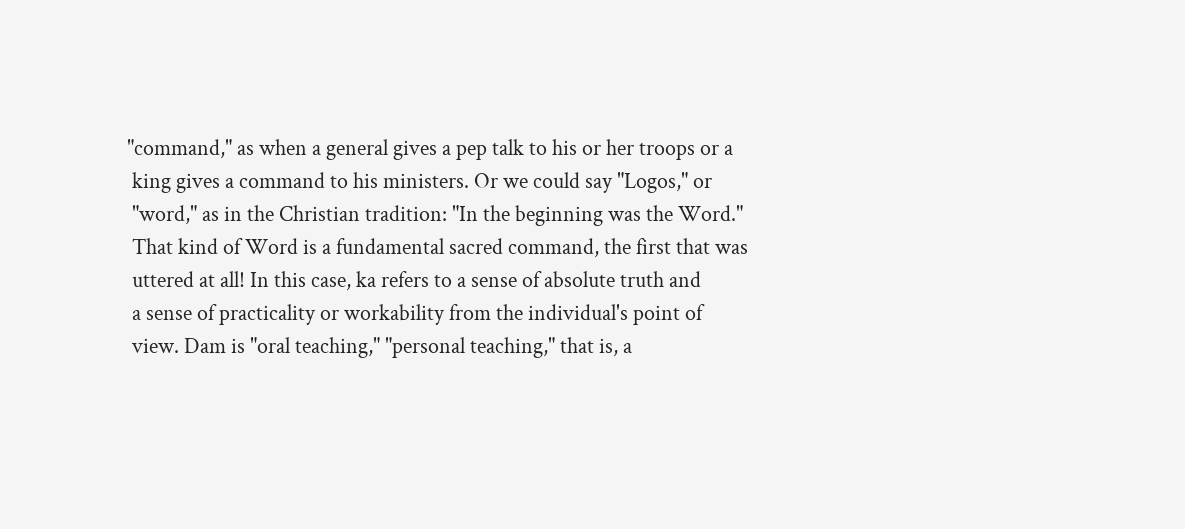"command," as when a general gives a pep talk to his or her troops or a
 king gives a command to his ministers. Or we could say "Logos," or
 "word," as in the Christian tradition: "In the beginning was the Word."
 That kind of Word is a fundamental sacred command, the first that was
 uttered at all! In this case, ka refers to a sense of absolute truth and
 a sense of practicality or workability from the individual's point of
 view. Dam is "oral teaching," "personal teaching," that is, a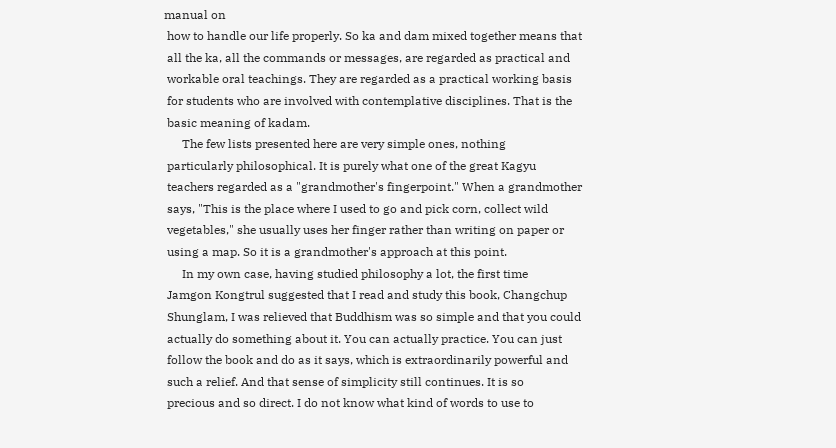manual on
 how to handle our life properly. So ka and dam mixed together means that
 all the ka, all the commands or messages, are regarded as practical and
 workable oral teachings. They are regarded as a practical working basis
 for students who are involved with contemplative disciplines. That is the
 basic meaning of kadam.
      The few lists presented here are very simple ones, nothing
 particularly philosophical. It is purely what one of the great Kagyu
 teachers regarded as a "grandmother's fingerpoint." When a grandmother
 says, "This is the place where I used to go and pick corn, collect wild
 vegetables," she usually uses her finger rather than writing on paper or
 using a map. So it is a grandmother's approach at this point.
      In my own case, having studied philosophy a lot, the first time
 Jamgon Kongtrul suggested that I read and study this book, Changchup
 Shunglam, I was relieved that Buddhism was so simple and that you could
 actually do something about it. You can actually practice. You can just
 follow the book and do as it says, which is extraordinarily powerful and
 such a relief. And that sense of simplicity still continues. It is so
 precious and so direct. I do not know what kind of words to use to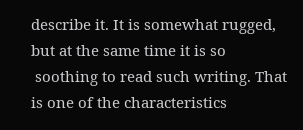describe it. It is somewhat rugged, but at the same time it is so
 soothing to read such writing. That is one of the characteristics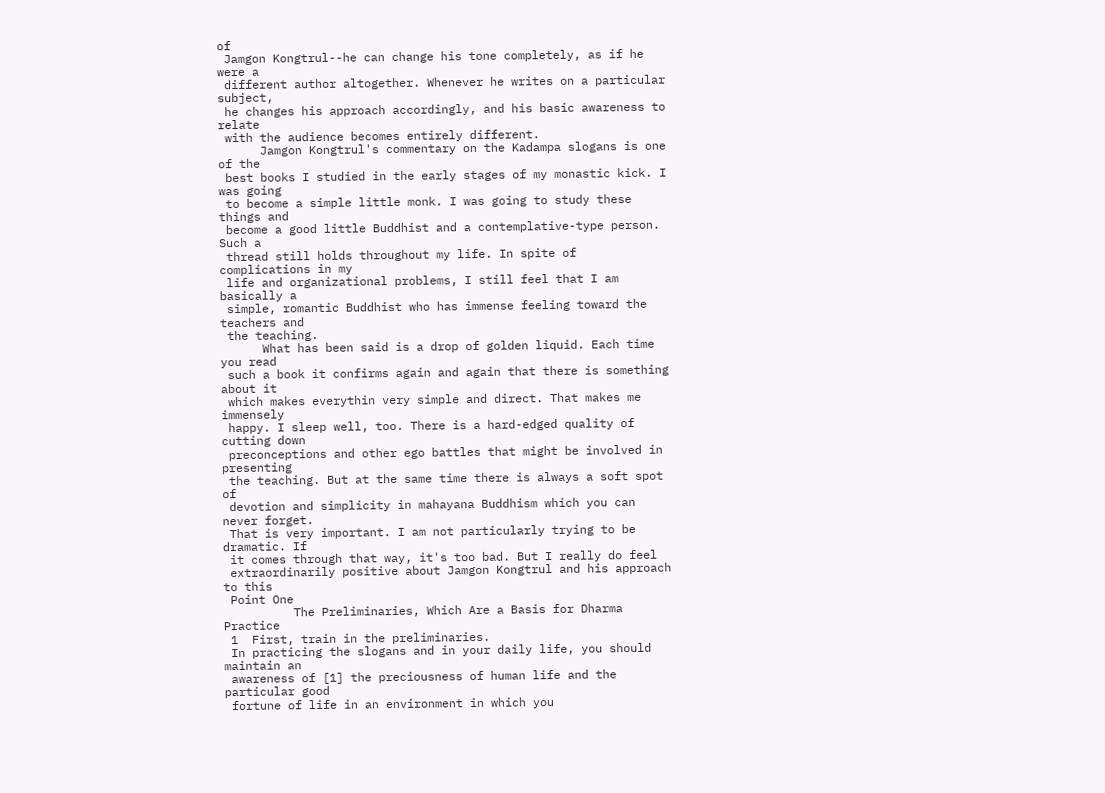of
 Jamgon Kongtrul--he can change his tone completely, as if he were a
 different author altogether. Whenever he writes on a particular subject,
 he changes his approach accordingly, and his basic awareness to relate
 with the audience becomes entirely different.
      Jamgon Kongtrul's commentary on the Kadampa slogans is one of the
 best books I studied in the early stages of my monastic kick. I was going
 to become a simple little monk. I was going to study these things and
 become a good little Buddhist and a contemplative-type person. Such a
 thread still holds throughout my life. In spite of complications in my
 life and organizational problems, I still feel that I am basically a
 simple, romantic Buddhist who has immense feeling toward the teachers and
 the teaching.
      What has been said is a drop of golden liquid. Each time you read
 such a book it confirms again and again that there is something about it
 which makes everythin very simple and direct. That makes me immensely
 happy. I sleep well, too. There is a hard-edged quality of cutting down
 preconceptions and other ego battles that might be involved in presenting
 the teaching. But at the same time there is always a soft spot of
 devotion and simplicity in mahayana Buddhism which you can never forget.
 That is very important. I am not particularly trying to be dramatic. If
 it comes through that way, it's too bad. But I really do feel
 extraordinarily positive about Jamgon Kongtrul and his approach to this
 Point One
          The Preliminaries, Which Are a Basis for Dharma Practice
 1  First, train in the preliminaries.
 In practicing the slogans and in your daily life, you should maintain an
 awareness of [1] the preciousness of human life and the particular good
 fortune of life in an environment in which you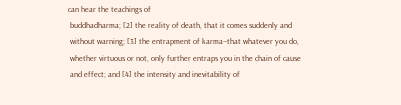can hear the teachings of
 buddhadharma; [2] the reality of death, that it comes suddenly and
 without warning; [3] the entrapment of karma--that whatever you do,
 whether virtuous or not, only further entraps you in the chain of cause
 and effect; and [4] the intensity and inevitability of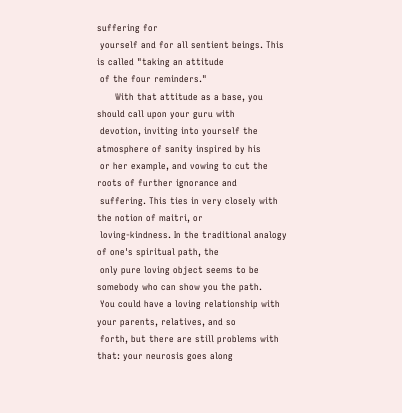suffering for
 yourself and for all sentient beings. This is called "taking an attitude
 of the four reminders."
      With that attitude as a base, you should call upon your guru with
 devotion, inviting into yourself the atmosphere of sanity inspired by his
 or her example, and vowing to cut the roots of further ignorance and
 suffering. This ties in very closely with the notion of maitri, or
 loving-kindness. In the traditional analogy of one's spiritual path, the
 only pure loving object seems to be somebody who can show you the path.
 You could have a loving relationship with your parents, relatives, and so
 forth, but there are still problems with that: your neurosis goes along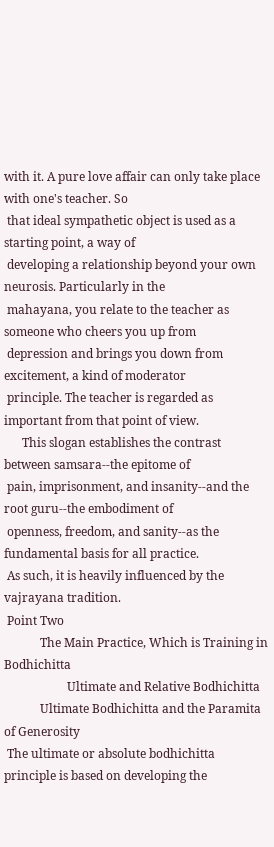with it. A pure love affair can only take place with one's teacher. So
 that ideal sympathetic object is used as a starting point, a way of
 developing a relationship beyond your own neurosis. Particularly in the
 mahayana, you relate to the teacher as someone who cheers you up from
 depression and brings you down from excitement, a kind of moderator
 principle. The teacher is regarded as important from that point of view.
      This slogan establishes the contrast between samsara--the epitome of
 pain, imprisonment, and insanity--and the root guru--the embodiment of
 openness, freedom, and sanity--as the fundamental basis for all practice.
 As such, it is heavily influenced by the vajrayana tradition.
 Point Two
            The Main Practice, Which is Training in Bodhichitta
                     Ultimate and Relative Bodhichitta
            Ultimate Bodhichitta and the Paramita of Generosity
 The ultimate or absolute bodhichitta principle is based on developing the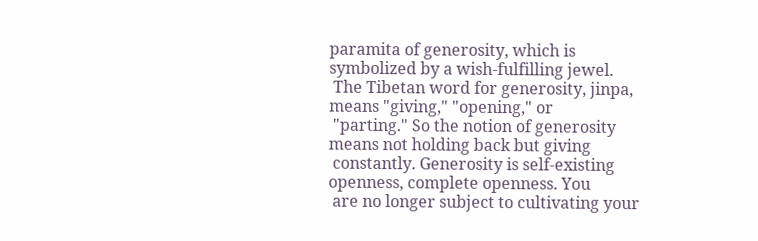paramita of generosity, which is symbolized by a wish-fulfilling jewel.
 The Tibetan word for generosity, jinpa, means "giving," "opening," or
 "parting." So the notion of generosity means not holding back but giving
 constantly. Generosity is self-existing openness, complete openness. You
 are no longer subject to cultivating your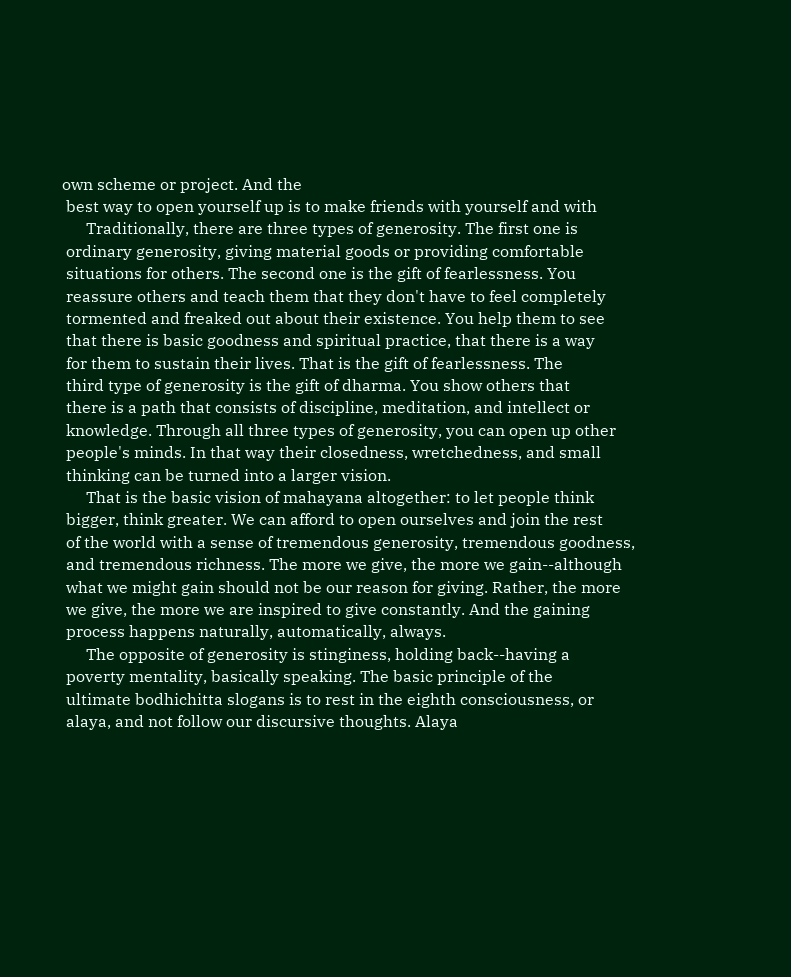own scheme or project. And the
 best way to open yourself up is to make friends with yourself and with
      Traditionally, there are three types of generosity. The first one is
 ordinary generosity, giving material goods or providing comfortable
 situations for others. The second one is the gift of fearlessness. You
 reassure others and teach them that they don't have to feel completely
 tormented and freaked out about their existence. You help them to see
 that there is basic goodness and spiritual practice, that there is a way
 for them to sustain their lives. That is the gift of fearlessness. The
 third type of generosity is the gift of dharma. You show others that
 there is a path that consists of discipline, meditation, and intellect or
 knowledge. Through all three types of generosity, you can open up other
 people's minds. In that way their closedness, wretchedness, and small
 thinking can be turned into a larger vision.
      That is the basic vision of mahayana altogether: to let people think
 bigger, think greater. We can afford to open ourselves and join the rest
 of the world with a sense of tremendous generosity, tremendous goodness,
 and tremendous richness. The more we give, the more we gain--although
 what we might gain should not be our reason for giving. Rather, the more
 we give, the more we are inspired to give constantly. And the gaining
 process happens naturally, automatically, always.
      The opposite of generosity is stinginess, holding back--having a
 poverty mentality, basically speaking. The basic principle of the
 ultimate bodhichitta slogans is to rest in the eighth consciousness, or
 alaya, and not follow our discursive thoughts. Alaya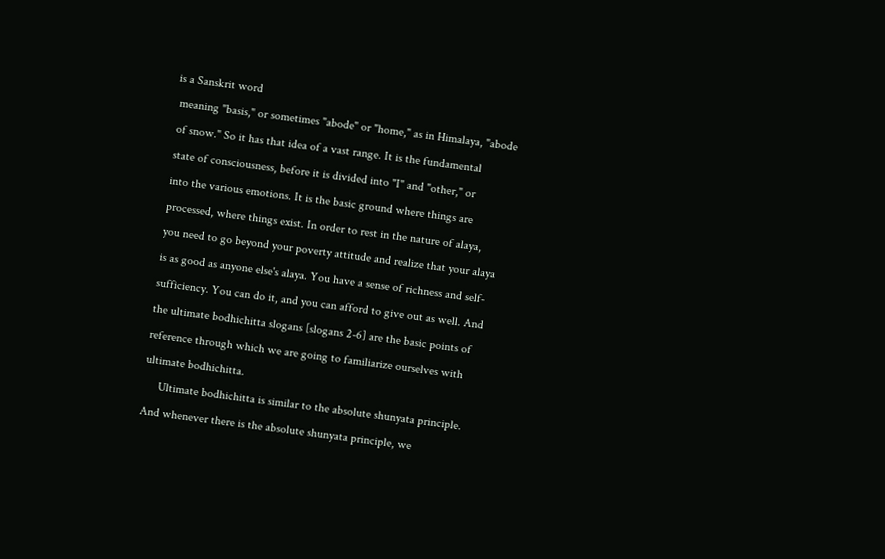is a Sanskrit word
 meaning "basis," or sometimes "abode" or "home," as in Himalaya, "abode
 of snow." So it has that idea of a vast range. It is the fundamental
 state of consciousness, before it is divided into "I" and "other," or
 into the various emotions. It is the basic ground where things are
 processed, where things exist. In order to rest in the nature of alaya,
 you need to go beyond your poverty attitude and realize that your alaya
 is as good as anyone else's alaya. You have a sense of richness and self-
 sufficiency. You can do it, and you can afford to give out as well. And
 the ultimate bodhichitta slogans [slogans 2-6] are the basic points of
 reference through which we are going to familiarize ourselves with
 ultimate bodhichitta.
      Ultimate bodhichitta is similar to the absolute shunyata principle.
 And whenever there is the absolute shunyata principle, we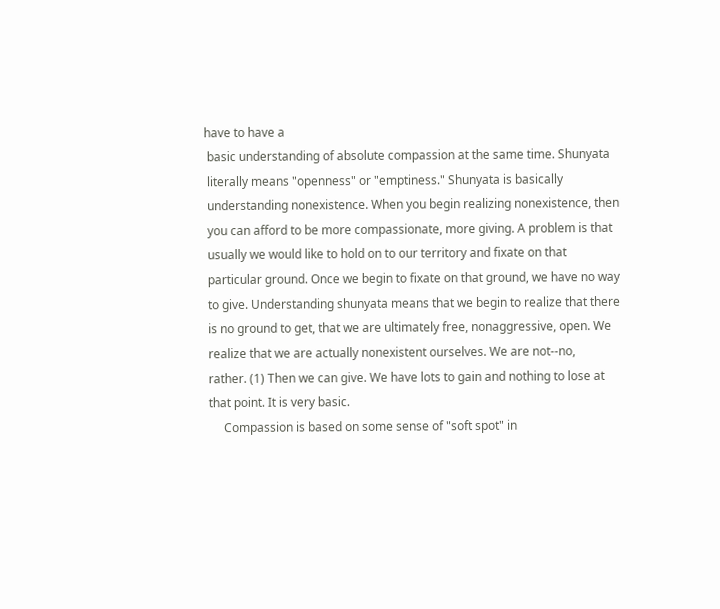have to have a
 basic understanding of absolute compassion at the same time. Shunyata
 literally means "openness" or "emptiness." Shunyata is basically
 understanding nonexistence. When you begin realizing nonexistence, then
 you can afford to be more compassionate, more giving. A problem is that
 usually we would like to hold on to our territory and fixate on that
 particular ground. Once we begin to fixate on that ground, we have no way
 to give. Understanding shunyata means that we begin to realize that there
 is no ground to get, that we are ultimately free, nonaggressive, open. We
 realize that we are actually nonexistent ourselves. We are not--no,
 rather. (1) Then we can give. We have lots to gain and nothing to lose at
 that point. It is very basic.
      Compassion is based on some sense of "soft spot" in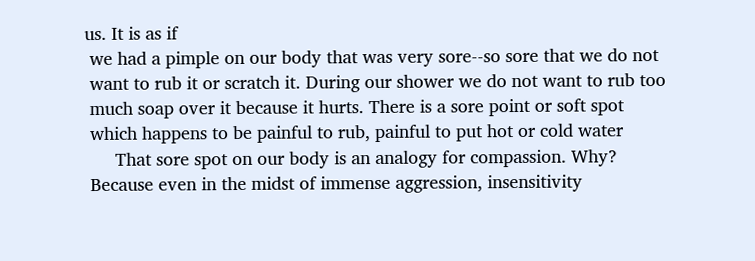us. It is as if
 we had a pimple on our body that was very sore--so sore that we do not
 want to rub it or scratch it. During our shower we do not want to rub too
 much soap over it because it hurts. There is a sore point or soft spot
 which happens to be painful to rub, painful to put hot or cold water
      That sore spot on our body is an analogy for compassion. Why?
 Because even in the midst of immense aggression, insensitivity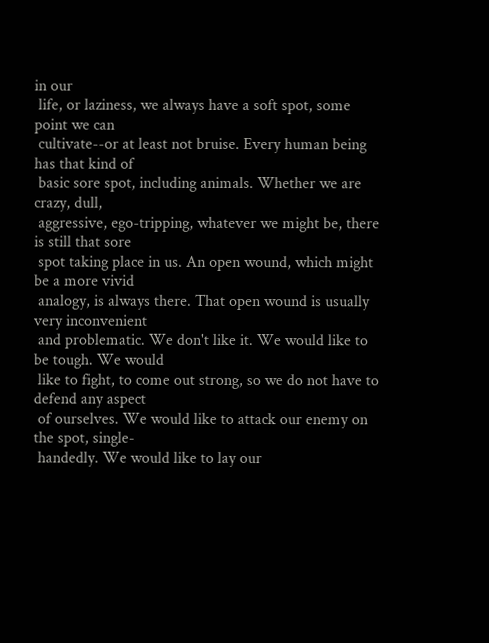in our
 life, or laziness, we always have a soft spot, some point we can
 cultivate--or at least not bruise. Every human being has that kind of
 basic sore spot, including animals. Whether we are crazy, dull,
 aggressive, ego-tripping, whatever we might be, there is still that sore
 spot taking place in us. An open wound, which might be a more vivid
 analogy, is always there. That open wound is usually very inconvenient
 and problematic. We don't like it. We would like to be tough. We would
 like to fight, to come out strong, so we do not have to defend any aspect
 of ourselves. We would like to attack our enemy on the spot, single-
 handedly. We would like to lay our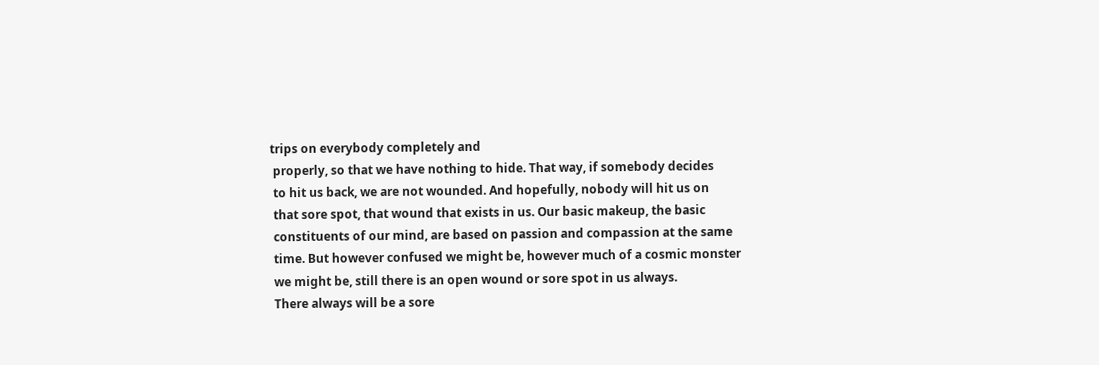trips on everybody completely and
 properly, so that we have nothing to hide. That way, if somebody decides
 to hit us back, we are not wounded. And hopefully, nobody will hit us on
 that sore spot, that wound that exists in us. Our basic makeup, the basic
 constituents of our mind, are based on passion and compassion at the same
 time. But however confused we might be, however much of a cosmic monster
 we might be, still there is an open wound or sore spot in us always.
 There always will be a sore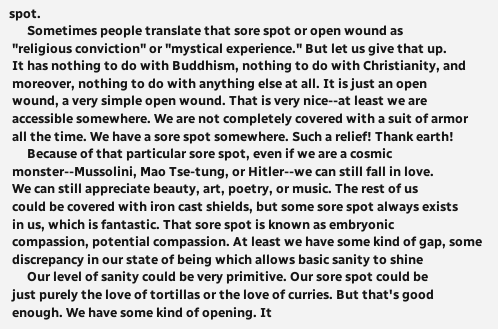spot.
      Sometimes people translate that sore spot or open wound as
 "religious conviction" or "mystical experience." But let us give that up.
 It has nothing to do with Buddhism, nothing to do with Christianity, and
 moreover, nothing to do with anything else at all. It is just an open
 wound, a very simple open wound. That is very nice--at least we are
 accessible somewhere. We are not completely covered with a suit of armor
 all the time. We have a sore spot somewhere. Such a relief! Thank earth!
      Because of that particular sore spot, even if we are a cosmic
 monster--Mussolini, Mao Tse-tung, or Hitler--we can still fall in love.
 We can still appreciate beauty, art, poetry, or music. The rest of us
 could be covered with iron cast shields, but some sore spot always exists
 in us, which is fantastic. That sore spot is known as embryonic
 compassion, potential compassion. At least we have some kind of gap, some
 discrepancy in our state of being which allows basic sanity to shine
      Our level of sanity could be very primitive. Our sore spot could be
 just purely the love of tortillas or the love of curries. But that's good
 enough. We have some kind of opening. It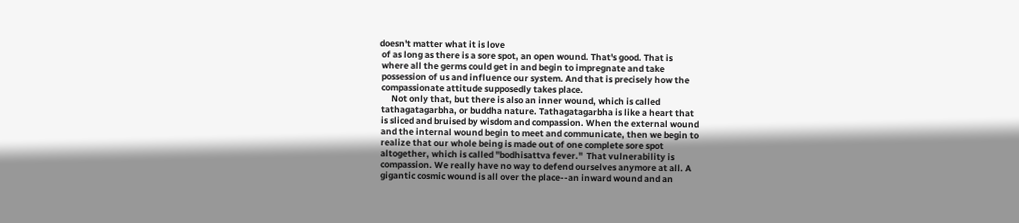doesn't matter what it is love
 of as long as there is a sore spot, an open wound. That's good. That is
 where all the germs could get in and begin to impregnate and take
 possession of us and influence our system. And that is precisely how the
 compassionate attitude supposedly takes place.
      Not only that, but there is also an inner wound, which is called
 tathagatagarbha, or buddha nature. Tathagatagarbha is like a heart that
 is sliced and bruised by wisdom and compassion. When the external wound
 and the internal wound begin to meet and communicate, then we begin to
 realize that our whole being is made out of one complete sore spot
 altogether, which is called "bodhisattva fever."  That vulnerability is
 compassion. We really have no way to defend ourselves anymore at all. A
 gigantic cosmic wound is all over the place--an inward wound and an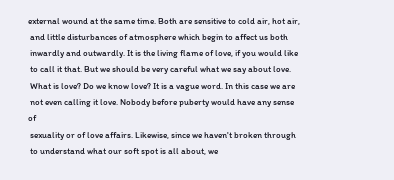external wound at the same time. Both are sensitive to cold air, hot air,
 and little disturbances of atmosphere which begin to affect us both
 inwardly and outwardly. It is the living flame of love, if you would like
 to call it that. But we should be very careful what we say about love.
 What is love? Do we know love? It is a vague word. In this case we are
 not even calling it love. Nobody before puberty would have any sense of
 sexuality or of love affairs. Likewise, since we haven't broken through
 to understand what our soft spot is all about, we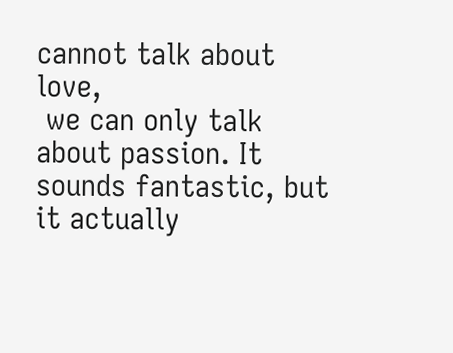cannot talk about love,
 we can only talk about passion. It sounds fantastic, but it actually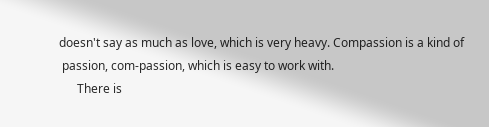doesn't say as much as love, which is very heavy. Compassion is a kind of
 passion, com-passion, which is easy to work with.
      There is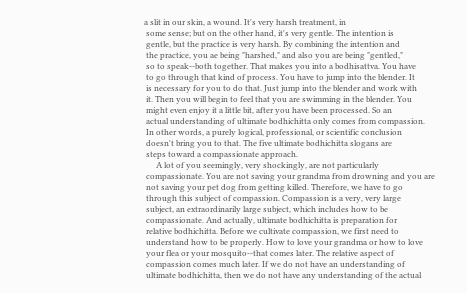a slit in our skin, a wound. It's very harsh treatment, in
 some sense; but on the other hand, it's very gentle. The intention is
 gentle, but the practice is very harsh. By combining the intention and
 the practice, you ae being "harshed," and also you are being "gentled,"
 so to speak--both together. That makes you into a bodhisattva. You have
 to go through that kind of process. You have to jump into the blender. It
 is necessary for you to do that. Just jump into the blender and work with
 it. Then you will begin to feel that you are swimming in the blender. You
 might even enjoy it a little bit, after you have been processed. So an
 actual understanding of ultimate bodhichitta only comes from compassion.
 In other words, a purely logical, professional, or scientific conclusion
 doesn't bring you to that. The five ultimate bodhichitta slogans are
 steps toward a compassionate approach.
      A lot of you seemingly, very shockingly, are not particularly
 compassionate. You are not saving your grandma from drowning and you are
 not saving your pet dog from getting killed. Therefore, we have to go
 through this subject of compassion. Compassion is a very, very large
 subject, an extraordinarily large subject, which includes how to be
 compassionate. And actually, ultimate bodhichitta is preparation for
 relative bodhichitta. Before we cultivate compassion, we first need to
 understand how to be properly. How to love your grandma or how to love
 your flea or your mosquito--that comes later. The relative aspect of
 compassion comes much later. If we do not have an understanding of
 ultimate bodhichitta, then we do not have any understanding of the actual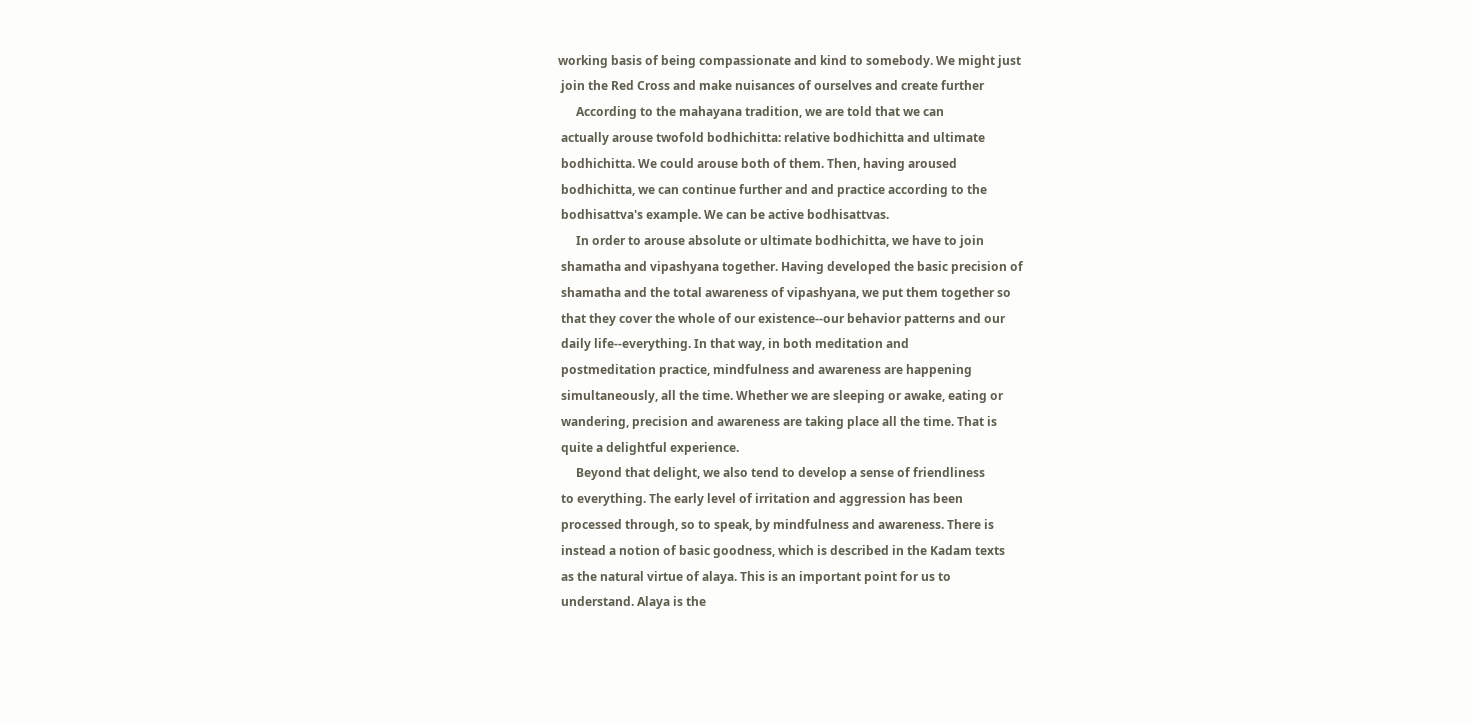working basis of being compassionate and kind to somebody. We might just
 join the Red Cross and make nuisances of ourselves and create further
      According to the mahayana tradition, we are told that we can
 actually arouse twofold bodhichitta: relative bodhichitta and ultimate
 bodhichitta. We could arouse both of them. Then, having aroused
 bodhichitta, we can continue further and and practice according to the
 bodhisattva's example. We can be active bodhisattvas.
      In order to arouse absolute or ultimate bodhichitta, we have to join
 shamatha and vipashyana together. Having developed the basic precision of
 shamatha and the total awareness of vipashyana, we put them together so
 that they cover the whole of our existence--our behavior patterns and our
 daily life--everything. In that way, in both meditation and
 postmeditation practice, mindfulness and awareness are happening
 simultaneously, all the time. Whether we are sleeping or awake, eating or
 wandering, precision and awareness are taking place all the time. That is
 quite a delightful experience.
      Beyond that delight, we also tend to develop a sense of friendliness
 to everything. The early level of irritation and aggression has been
 processed through, so to speak, by mindfulness and awareness. There is
 instead a notion of basic goodness, which is described in the Kadam texts
 as the natural virtue of alaya. This is an important point for us to
 understand. Alaya is the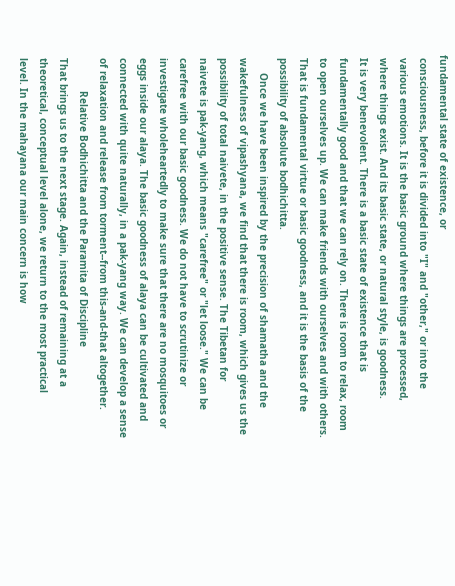fundamental state of existence, or
 consciousness, before it is divided into "I" and "other," or into the
 various emotions. It is the basic ground where things are processed,
 where things exist. And its basic state, or natural style, is goodness.
 It is very benevolent. There is a basic state of existence that is
 fundamentally good and that we can rely on. There is room to relax, room
 to open ourselves up. We can make friends with ourselves and with others.
 That is fundamental virtue or basic goodness, and it is the basis of the
 possibility of absolute bodhichitta.
      Once we have been inspired by the precision of shamatha and the
 wakefulness of vipashyana, we find that there is room, which gives us the
 possibility of total naivete, in the positive sense. The Tibetan for
 naivete is pak-yang, which means "carefree" or "let loose." We can be
 carefree with our basic goodness. We do not have to scrutinize or
 investigate wholeheartedly to make sure that there are no mosquitoes or
 eggs inside our alaya. The basic goodness of alaya can be cultivated and
 connected with quite naturally, in a pak-yang way. We can develop a sense
 of relaxation and release from torment--from this-and-that altogether.
            Relative Bodhichitta and the Paramita of Discipline
 That brings us to the next stage. Again, instead of remaining at a
 theoretical, conceptual level alone, we return to the most practical
 level. In the mahayana our main concern is how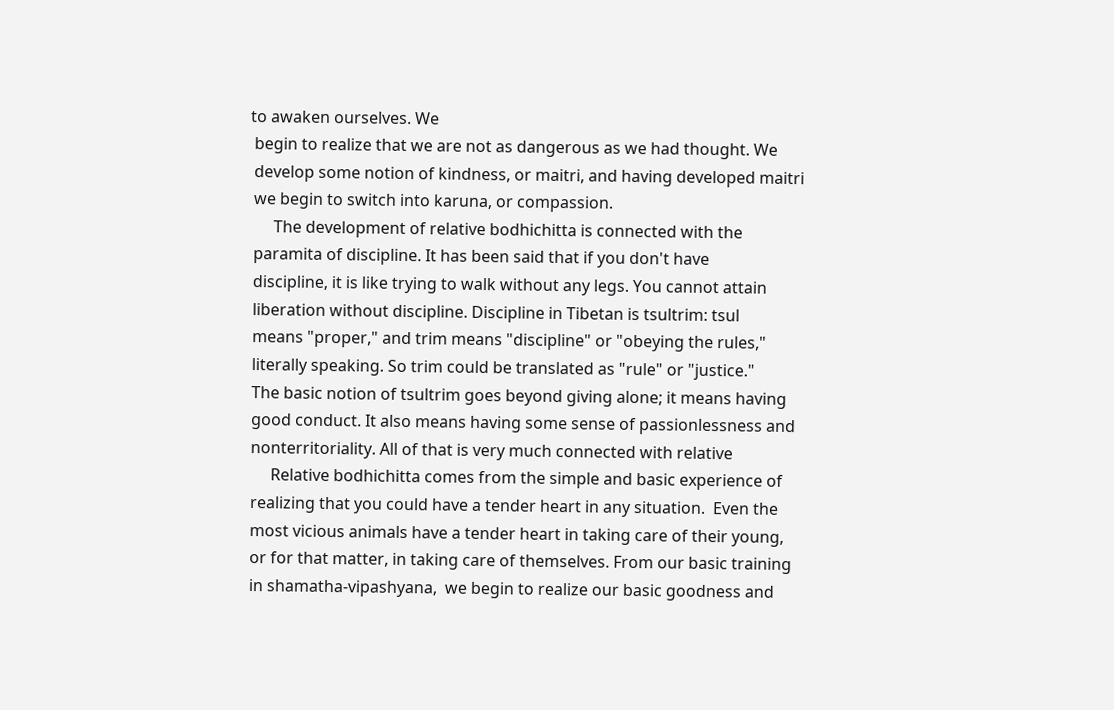to awaken ourselves. We
 begin to realize that we are not as dangerous as we had thought. We
 develop some notion of kindness, or maitri, and having developed maitri
 we begin to switch into karuna, or compassion.
      The development of relative bodhichitta is connected with the
 paramita of discipline. It has been said that if you don't have
 discipline, it is like trying to walk without any legs. You cannot attain
 liberation without discipline. Discipline in Tibetan is tsultrim: tsul
 means "proper," and trim means "discipline" or "obeying the rules,"
 literally speaking. So trim could be translated as "rule" or "justice."
 The basic notion of tsultrim goes beyond giving alone; it means having
 good conduct. It also means having some sense of passionlessness and
 nonterritoriality. All of that is very much connected with relative
      Relative bodhichitta comes from the simple and basic experience of
 realizing that you could have a tender heart in any situation.  Even the
 most vicious animals have a tender heart in taking care of their young,
 or for that matter, in taking care of themselves. From our basic training
 in shamatha-vipashyana,  we begin to realize our basic goodness and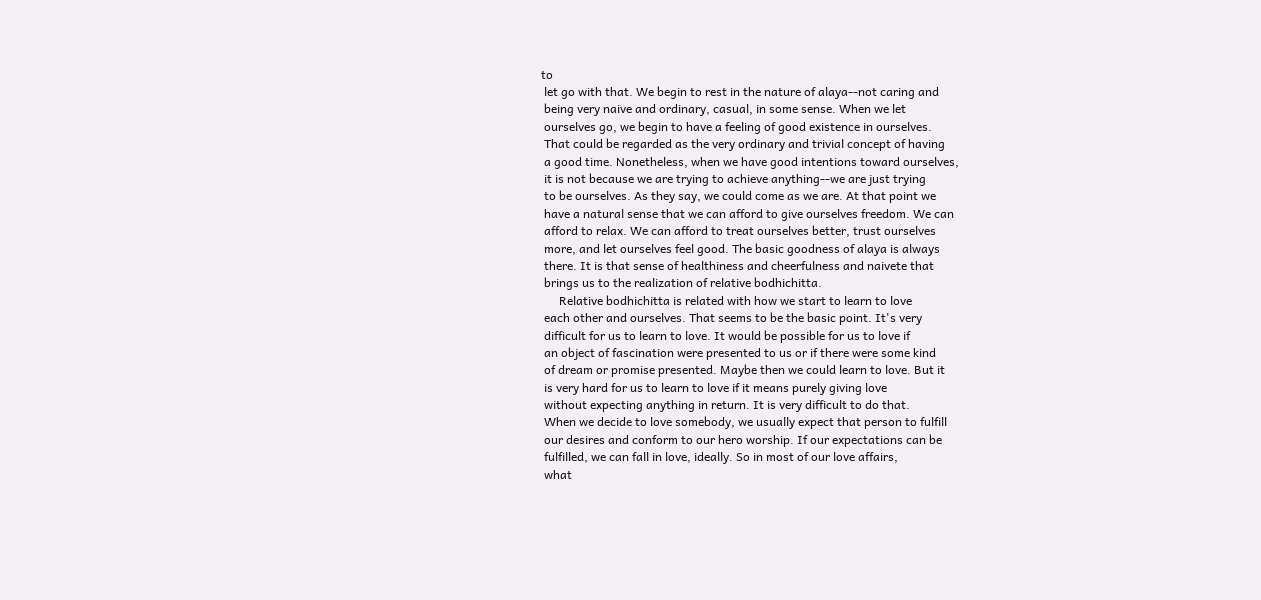to
 let go with that. We begin to rest in the nature of alaya--not caring and
 being very naive and ordinary, casual, in some sense. When we let
 ourselves go, we begin to have a feeling of good existence in ourselves.
 That could be regarded as the very ordinary and trivial concept of having
 a good time. Nonetheless, when we have good intentions toward ourselves,
 it is not because we are trying to achieve anything--we are just trying
 to be ourselves. As they say, we could come as we are. At that point we
 have a natural sense that we can afford to give ourselves freedom. We can
 afford to relax. We can afford to treat ourselves better, trust ourselves
 more, and let ourselves feel good. The basic goodness of alaya is always
 there. It is that sense of healthiness and cheerfulness and naivete that
 brings us to the realization of relative bodhichitta.
      Relative bodhichitta is related with how we start to learn to love
 each other and ourselves. That seems to be the basic point. It's very
 difficult for us to learn to love. It would be possible for us to love if
 an object of fascination were presented to us or if there were some kind
 of dream or promise presented. Maybe then we could learn to love. But it
 is very hard for us to learn to love if it means purely giving love
 without expecting anything in return. It is very difficult to do that.
 When we decide to love somebody, we usually expect that person to fulfill
 our desires and conform to our hero worship. If our expectations can be
 fulfilled, we can fall in love, ideally. So in most of our love affairs,
 what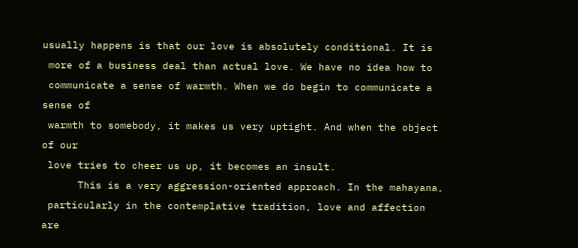usually happens is that our love is absolutely conditional. It is
 more of a business deal than actual love. We have no idea how to
 communicate a sense of warmth. When we do begin to communicate a sense of
 warmth to somebody, it makes us very uptight. And when the object of our
 love tries to cheer us up, it becomes an insult.
      This is a very aggression-oriented approach. In the mahayana,
 particularly in the contemplative tradition, love and affection are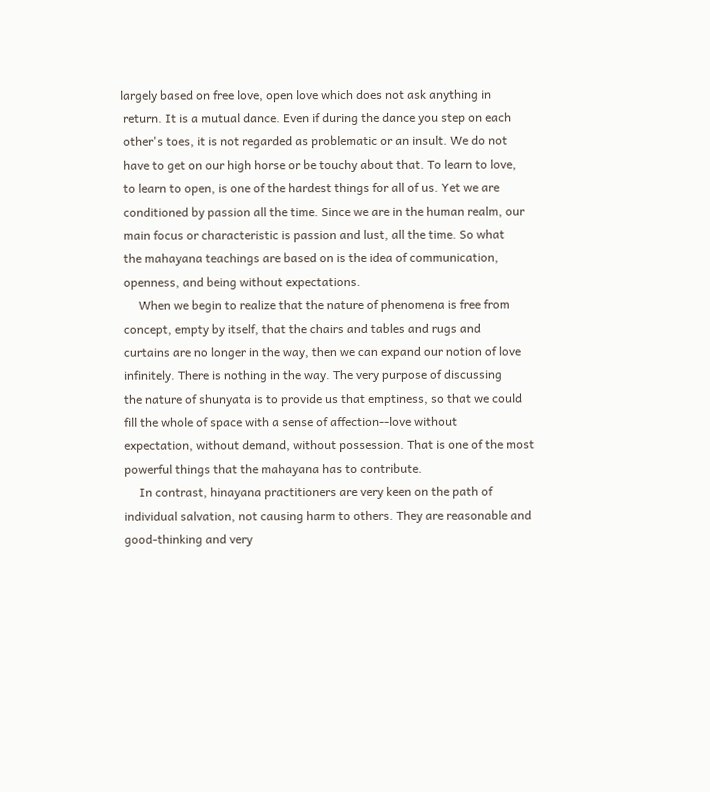largely based on free love, open love which does not ask anything in
 return. It is a mutual dance. Even if during the dance you step on each
 other's toes, it is not regarded as problematic or an insult. We do not
 have to get on our high horse or be touchy about that. To learn to love,
 to learn to open, is one of the hardest things for all of us. Yet we are
 conditioned by passion all the time. Since we are in the human realm, our
 main focus or characteristic is passion and lust, all the time. So what
 the mahayana teachings are based on is the idea of communication,
 openness, and being without expectations.
      When we begin to realize that the nature of phenomena is free from
 concept, empty by itself, that the chairs and tables and rugs and
 curtains are no longer in the way, then we can expand our notion of love
 infinitely. There is nothing in the way. The very purpose of discussing
 the nature of shunyata is to provide us that emptiness, so that we could
 fill the whole of space with a sense of affection--love without
 expectation, without demand, without possession. That is one of the most
 powerful things that the mahayana has to contribute.
      In contrast, hinayana practitioners are very keen on the path of
 individual salvation, not causing harm to others. They are reasonable and
 good-thinking and very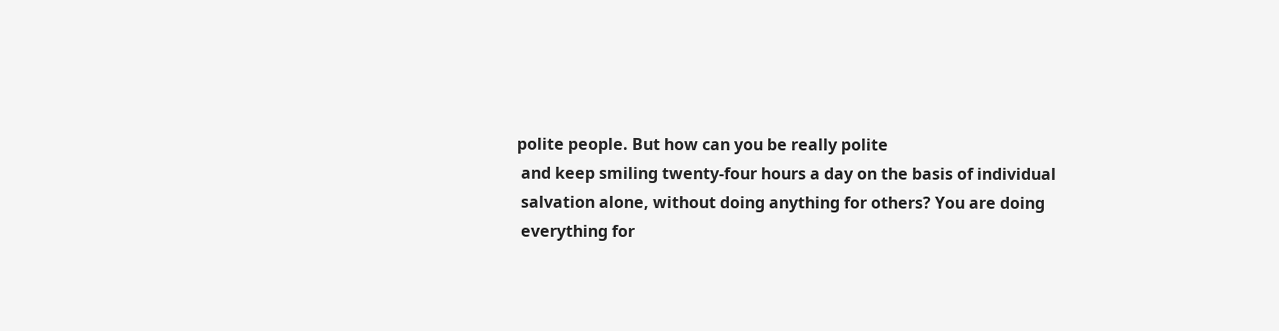polite people. But how can you be really polite
 and keep smiling twenty-four hours a day on the basis of individual
 salvation alone, without doing anything for others? You are doing
 everything for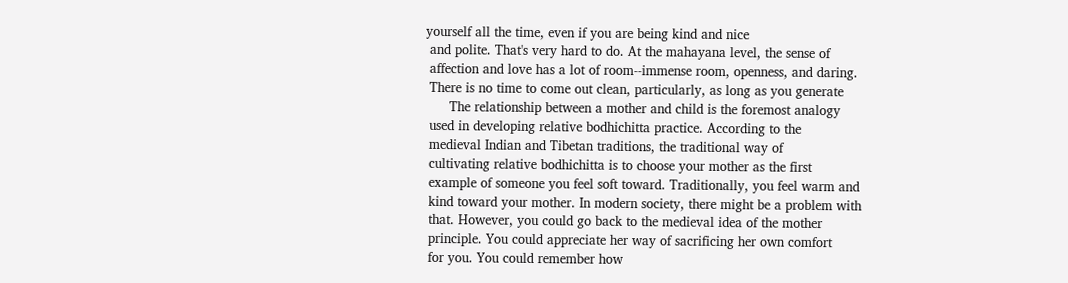yourself all the time, even if you are being kind and nice
 and polite. That's very hard to do. At the mahayana level, the sense of
 affection and love has a lot of room--immense room, openness, and daring.
 There is no time to come out clean, particularly, as long as you generate
      The relationship between a mother and child is the foremost analogy
 used in developing relative bodhichitta practice. According to the
 medieval Indian and Tibetan traditions, the traditional way of
 cultivating relative bodhichitta is to choose your mother as the first
 example of someone you feel soft toward. Traditionally, you feel warm and
 kind toward your mother. In modern society, there might be a problem with
 that. However, you could go back to the medieval idea of the mother
 principle. You could appreciate her way of sacrificing her own comfort
 for you. You could remember how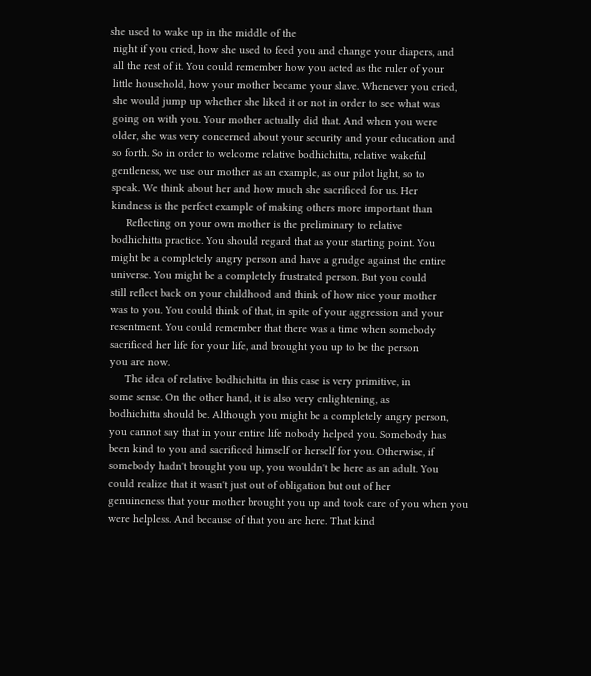she used to wake up in the middle of the
 night if you cried, how she used to feed you and change your diapers, and
 all the rest of it. You could remember how you acted as the ruler of your
 little household, how your mother became your slave. Whenever you cried,
 she would jump up whether she liked it or not in order to see what was
 going on with you. Your mother actually did that. And when you were
 older, she was very concerned about your security and your education and
 so forth. So in order to welcome relative bodhichitta, relative wakeful
 gentleness, we use our mother as an example, as our pilot light, so to
 speak. We think about her and how much she sacrificed for us. Her
 kindness is the perfect example of making others more important than
      Reflecting on your own mother is the preliminary to relative
 bodhichitta practice. You should regard that as your starting point. You
 might be a completely angry person and have a grudge against the entire
 universe. You might be a completely frustrated person. But you could
 still reflect back on your childhood and think of how nice your mother
 was to you. You could think of that, in spite of your aggression and your
 resentment. You could remember that there was a time when somebody
 sacrificed her life for your life, and brought you up to be the person
 you are now.
      The idea of relative bodhichitta in this case is very primitive, in
 some sense. On the other hand, it is also very enlightening, as
 bodhichitta should be. Although you might be a completely angry person,
 you cannot say that in your entire life nobody helped you. Somebody has
 been kind to you and sacrificed himself or herself for you. Otherwise, if
 somebody hadn't brought you up, you wouldn't be here as an adult. You
 could realize that it wasn't just out of obligation but out of her
 genuineness that your mother brought you up and took care of you when you
 were helpless. And because of that you are here. That kind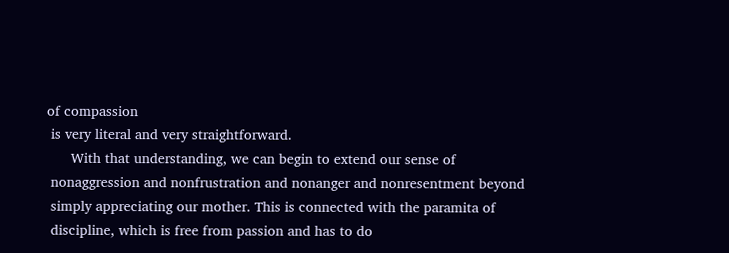of compassion
 is very literal and very straightforward.
      With that understanding, we can begin to extend our sense of
 nonaggression and nonfrustration and nonanger and nonresentment beyond
 simply appreciating our mother. This is connected with the paramita of
 discipline, which is free from passion and has to do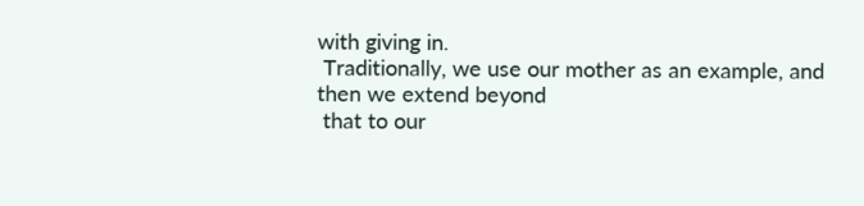with giving in.
 Traditionally, we use our mother as an example, and then we extend beyond
 that to our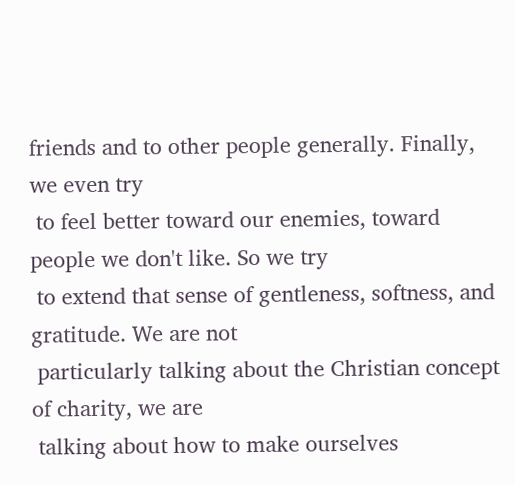friends and to other people generally. Finally, we even try
 to feel better toward our enemies, toward people we don't like. So we try
 to extend that sense of gentleness, softness, and gratitude. We are not
 particularly talking about the Christian concept of charity, we are
 talking about how to make ourselves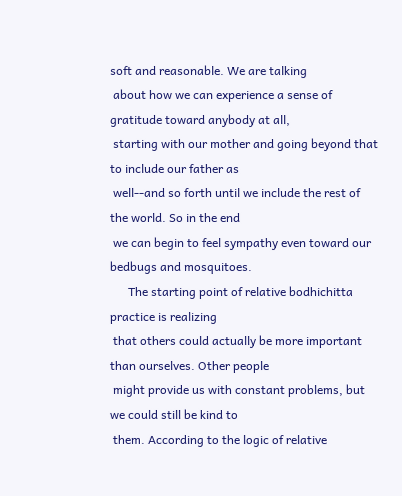soft and reasonable. We are talking
 about how we can experience a sense of gratitude toward anybody at all,
 starting with our mother and going beyond that to include our father as
 well--and so forth until we include the rest of the world. So in the end
 we can begin to feel sympathy even toward our bedbugs and mosquitoes.
      The starting point of relative bodhichitta practice is realizing
 that others could actually be more important than ourselves. Other people
 might provide us with constant problems, but we could still be kind to
 them. According to the logic of relative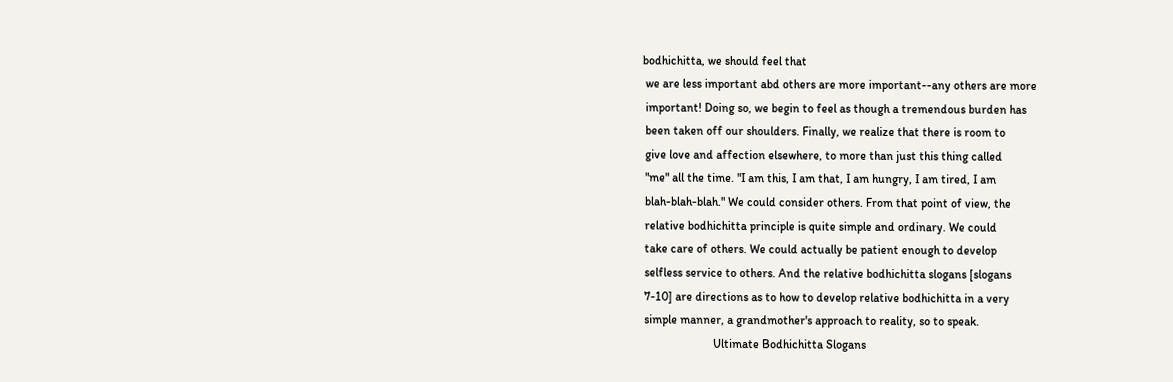bodhichitta, we should feel that
 we are less important abd others are more important--any others are more
 important! Doing so, we begin to feel as though a tremendous burden has
 been taken off our shoulders. Finally, we realize that there is room to
 give love and affection elsewhere, to more than just this thing called
 "me" all the time. "I am this, I am that, I am hungry, I am tired, I am
 blah-blah-blah." We could consider others. From that point of view, the
 relative bodhichitta principle is quite simple and ordinary. We could
 take care of others. We could actually be patient enough to develop
 selfless service to others. And the relative bodhichitta slogans [slogans
 7-10] are directions as to how to develop relative bodhichitta in a very
 simple manner, a grandmother's approach to reality, so to speak.
                        Ultimate Bodhichitta Slogans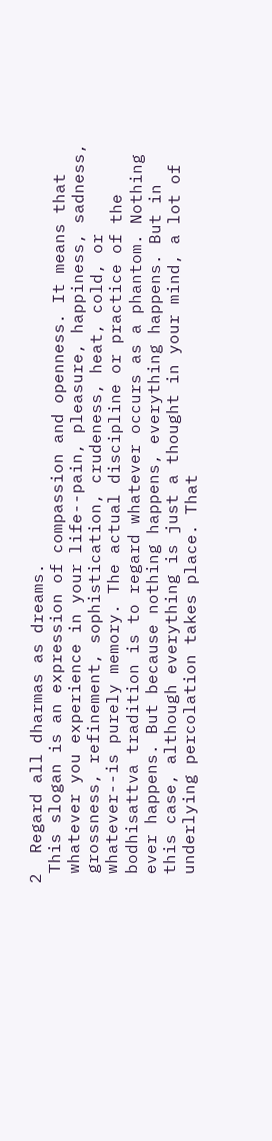2  Regard all dharmas as dreams.
 This slogan is an expression of compassion and openness. It means that
 whatever you experience in your life--pain, pleasure, happiness, sadness,
 grossness, refinement, sophistication, crudeness, heat, cold, or
 whatever--is purely memory. The actual discipline or practice of the
 bodhisattva tradition is to regard whatever occurs as a phantom. Nothing
 ever happens. But because nothing happens, everything happens. But in
 this case, although everything is just a thought in your mind, a lot of
 underlying percolation takes place. That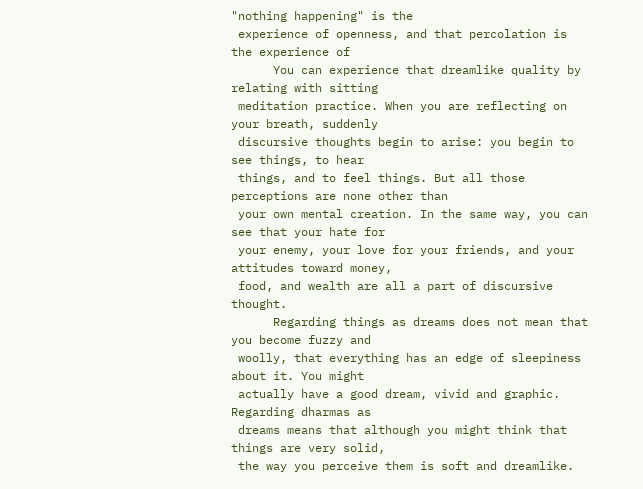"nothing happening" is the
 experience of openness, and that percolation is the experience of
      You can experience that dreamlike quality by relating with sitting
 meditation practice. When you are reflecting on your breath, suddenly
 discursive thoughts begin to arise: you begin to see things, to hear
 things, and to feel things. But all those perceptions are none other than
 your own mental creation. In the same way, you can see that your hate for
 your enemy, your love for your friends, and your attitudes toward money,
 food, and wealth are all a part of discursive thought.
      Regarding things as dreams does not mean that you become fuzzy and
 woolly, that everything has an edge of sleepiness about it. You might
 actually have a good dream, vivid and graphic. Regarding dharmas as
 dreams means that although you might think that things are very solid,
 the way you perceive them is soft and dreamlike.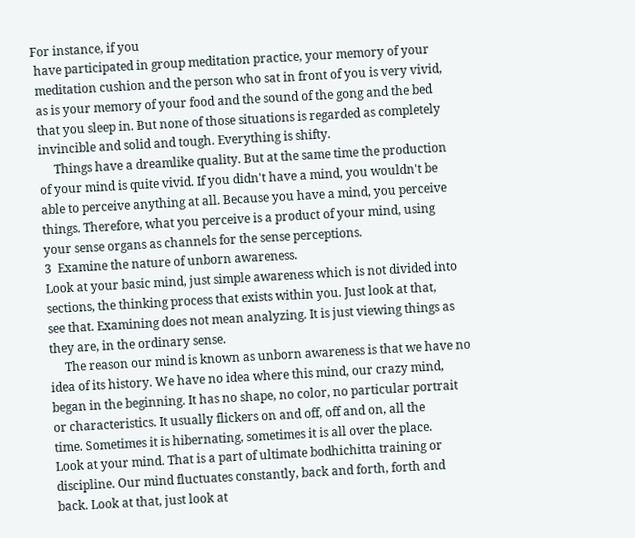For instance, if you
 have participated in group meditation practice, your memory of your
 meditation cushion and the person who sat in front of you is very vivid,
 as is your memory of your food and the sound of the gong and the bed
 that you sleep in. But none of those situations is regarded as completely
 invincible and solid and tough. Everything is shifty.
      Things have a dreamlike quality. But at the same time the production
 of your mind is quite vivid. If you didn't have a mind, you wouldn't be
 able to perceive anything at all. Because you have a mind, you perceive
 things. Therefore, what you perceive is a product of your mind, using
 your sense organs as channels for the sense perceptions.
 3  Examine the nature of unborn awareness.
 Look at your basic mind, just simple awareness which is not divided into
 sections, the thinking process that exists within you. Just look at that,
 see that. Examining does not mean analyzing. It is just viewing things as
 they are, in the ordinary sense.
      The reason our mind is known as unborn awareness is that we have no
 idea of its history. We have no idea where this mind, our crazy mind,
 began in the beginning. It has no shape, no color, no particular portrait
 or characteristics. It usually flickers on and off, off and on, all the
 time. Sometimes it is hibernating, sometimes it is all over the place.
 Look at your mind. That is a part of ultimate bodhichitta training or
 discipline. Our mind fluctuates constantly, back and forth, forth and
 back. Look at that, just look at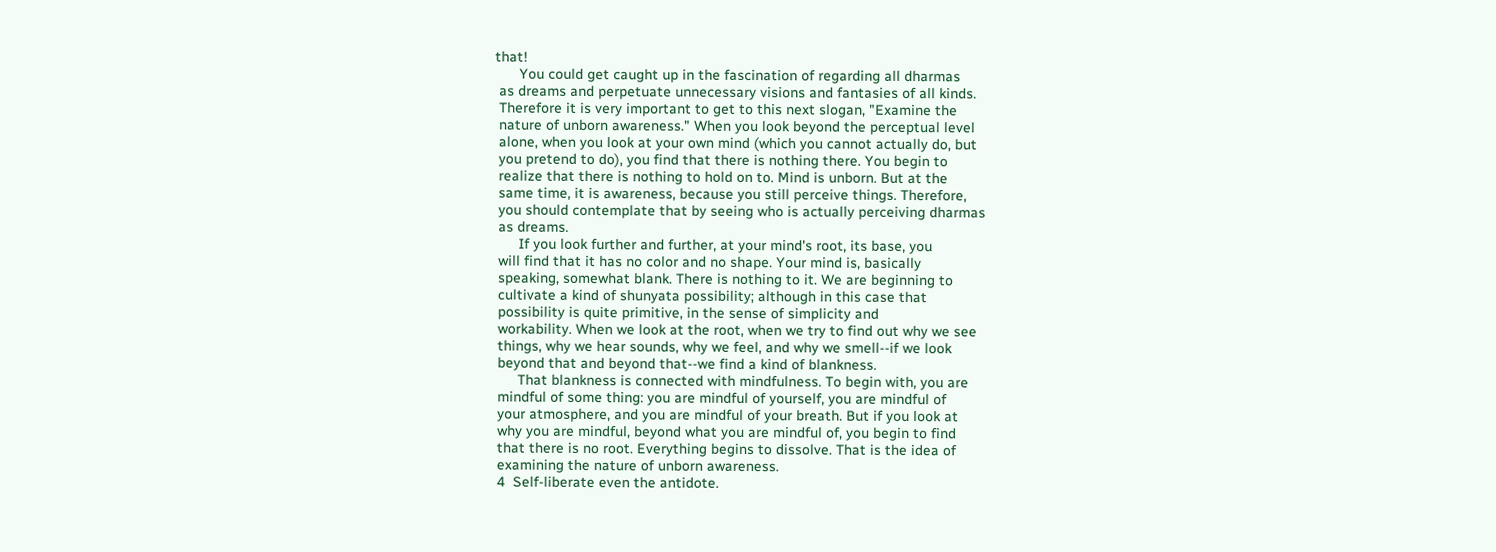that!
      You could get caught up in the fascination of regarding all dharmas
 as dreams and perpetuate unnecessary visions and fantasies of all kinds.
 Therefore it is very important to get to this next slogan, "Examine the
 nature of unborn awareness." When you look beyond the perceptual level
 alone, when you look at your own mind (which you cannot actually do, but
 you pretend to do), you find that there is nothing there. You begin to
 realize that there is nothing to hold on to. Mind is unborn. But at the
 same time, it is awareness, because you still perceive things. Therefore,
 you should contemplate that by seeing who is actually perceiving dharmas
 as dreams.
      If you look further and further, at your mind's root, its base, you
 will find that it has no color and no shape. Your mind is, basically
 speaking, somewhat blank. There is nothing to it. We are beginning to
 cultivate a kind of shunyata possibility; although in this case that
 possibility is quite primitive, in the sense of simplicity and
 workability. When we look at the root, when we try to find out why we see
 things, why we hear sounds, why we feel, and why we smell--if we look
 beyond that and beyond that--we find a kind of blankness.
      That blankness is connected with mindfulness. To begin with, you are
 mindful of some thing: you are mindful of yourself, you are mindful of
 your atmosphere, and you are mindful of your breath. But if you look at
 why you are mindful, beyond what you are mindful of, you begin to find
 that there is no root. Everything begins to dissolve. That is the idea of
 examining the nature of unborn awareness.
 4  Self-liberate even the antidote.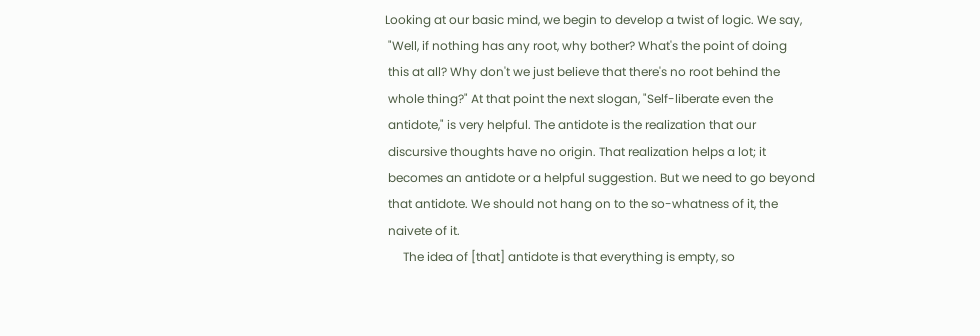Looking at our basic mind, we begin to develop a twist of logic. We say,
 "Well, if nothing has any root, why bother? What's the point of doing
 this at all? Why don't we just believe that there's no root behind the
 whole thing?" At that point the next slogan, "Self-liberate even the
 antidote," is very helpful. The antidote is the realization that our
 discursive thoughts have no origin. That realization helps a lot; it
 becomes an antidote or a helpful suggestion. But we need to go beyond
 that antidote. We should not hang on to the so-whatness of it, the
 naivete of it.
      The idea of [that] antidote is that everything is empty, so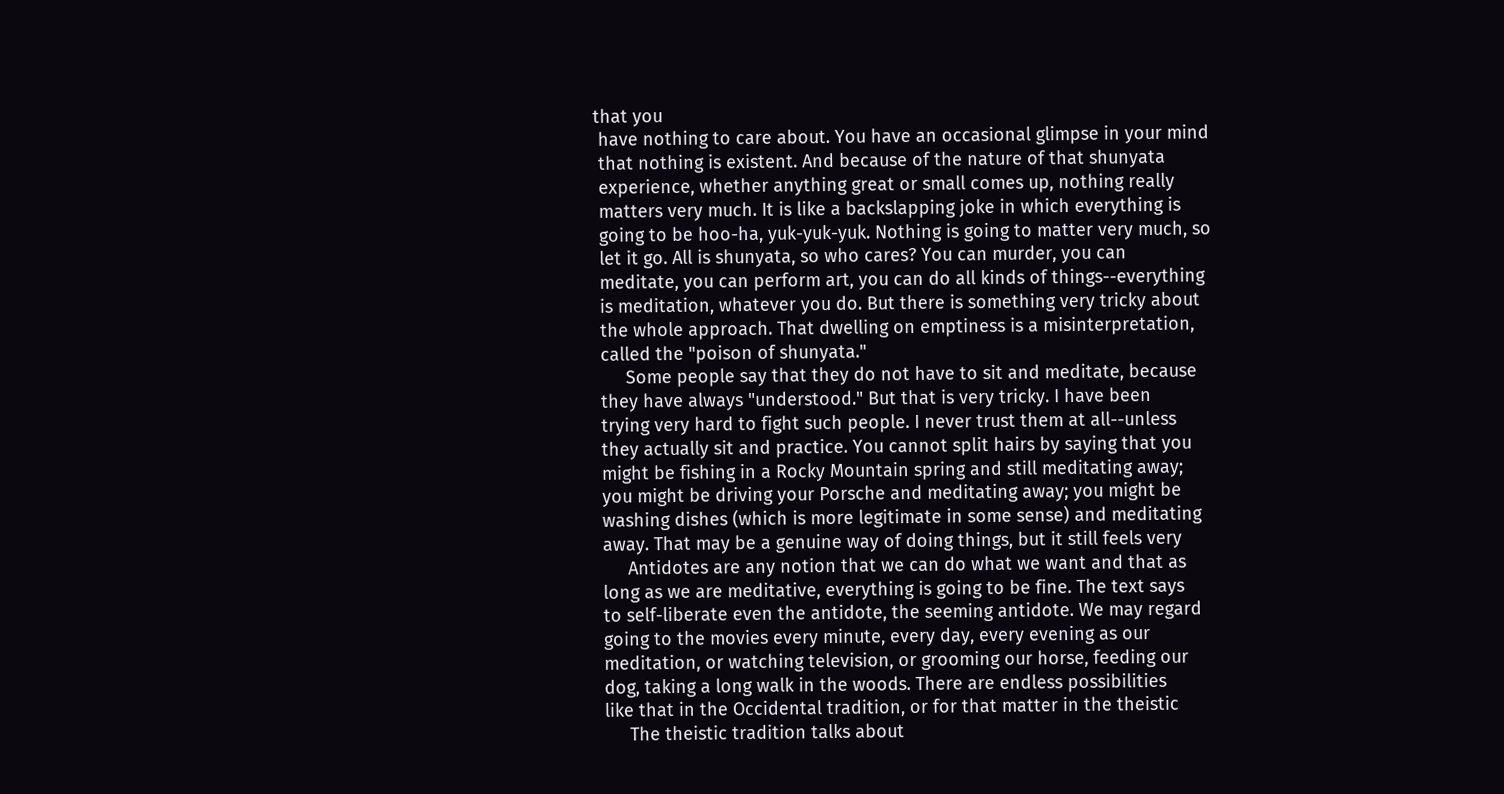that you
 have nothing to care about. You have an occasional glimpse in your mind
 that nothing is existent. And because of the nature of that shunyata
 experience, whether anything great or small comes up, nothing really
 matters very much. It is like a backslapping joke in which everything is
 going to be hoo-ha, yuk-yuk-yuk. Nothing is going to matter very much, so
 let it go. All is shunyata, so who cares? You can murder, you can
 meditate, you can perform art, you can do all kinds of things--everything
 is meditation, whatever you do. But there is something very tricky about
 the whole approach. That dwelling on emptiness is a misinterpretation,
 called the "poison of shunyata."
      Some people say that they do not have to sit and meditate, because
 they have always "understood." But that is very tricky. I have been
 trying very hard to fight such people. I never trust them at all--unless
 they actually sit and practice. You cannot split hairs by saying that you
 might be fishing in a Rocky Mountain spring and still meditating away;
 you might be driving your Porsche and meditating away; you might be
 washing dishes (which is more legitimate in some sense) and meditating
 away. That may be a genuine way of doing things, but it still feels very
      Antidotes are any notion that we can do what we want and that as
 long as we are meditative, everything is going to be fine. The text says
 to self-liberate even the antidote, the seeming antidote. We may regard
 going to the movies every minute, every day, every evening as our
 meditation, or watching television, or grooming our horse, feeding our
 dog, taking a long walk in the woods. There are endless possibilities
 like that in the Occidental tradition, or for that matter in the theistic
      The theistic tradition talks about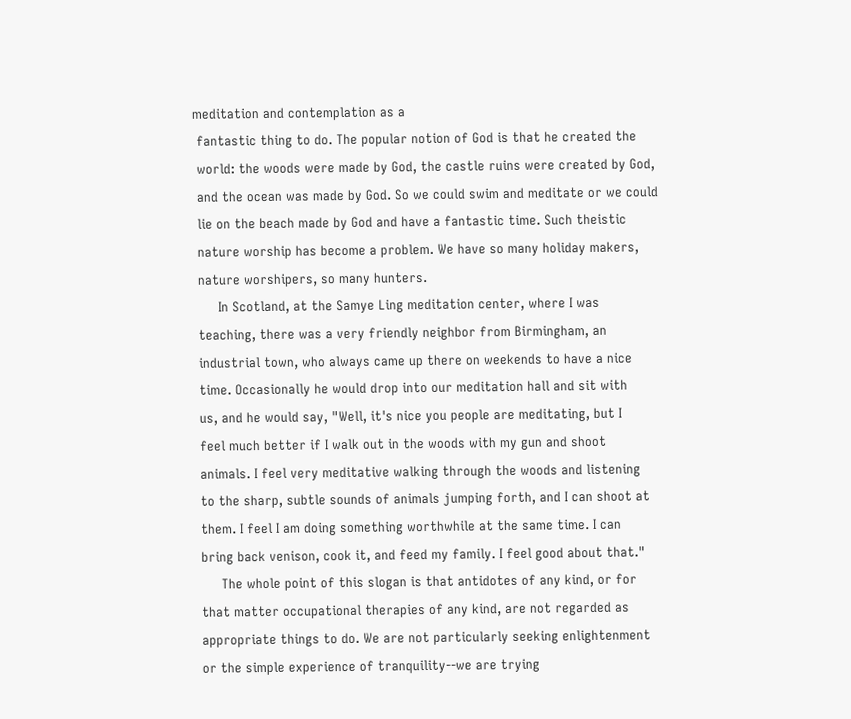meditation and contemplation as a
 fantastic thing to do. The popular notion of God is that he created the
 world: the woods were made by God, the castle ruins were created by God,
 and the ocean was made by God. So we could swim and meditate or we could
 lie on the beach made by God and have a fantastic time. Such theistic
 nature worship has become a problem. We have so many holiday makers,
 nature worshipers, so many hunters.
      In Scotland, at the Samye Ling meditation center, where I was
 teaching, there was a very friendly neighbor from Birmingham, an
 industrial town, who always came up there on weekends to have a nice
 time. Occasionally he would drop into our meditation hall and sit with
 us, and he would say, "Well, it's nice you people are meditating, but I
 feel much better if I walk out in the woods with my gun and shoot
 animals. I feel very meditative walking through the woods and listening
 to the sharp, subtle sounds of animals jumping forth, and I can shoot at
 them. I feel I am doing something worthwhile at the same time. I can
 bring back venison, cook it, and feed my family. I feel good about that."
      The whole point of this slogan is that antidotes of any kind, or for
 that matter occupational therapies of any kind, are not regarded as
 appropriate things to do. We are not particularly seeking enlightenment
 or the simple experience of tranquility--we are trying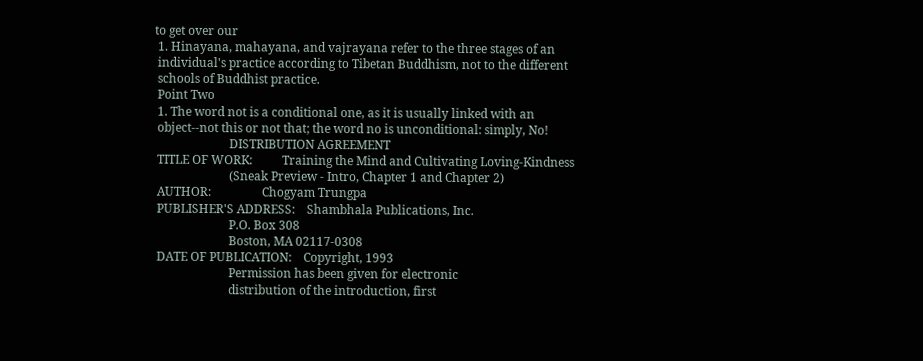to get over our
 1. Hinayana, mahayana, and vajrayana refer to the three stages of an
 individual's practice according to Tibetan Buddhism, not to the different
 schools of Buddhist practice.
 Point Two
 1. The word not is a conditional one, as it is usually linked with an
 object--not this or not that; the word no is unconditional: simply, No!
                         DISTRIBUTION AGREEMENT
 TITLE OF WORK:          Training the Mind and Cultivating Loving-Kindness
                         (Sneak Preview - Intro, Chapter 1 and Chapter 2)
 AUTHOR:                 Chogyam Trungpa
 PUBLISHER'S ADDRESS:    Shambhala Publications, Inc.
                         P.O. Box 308
                         Boston, MA 02117-0308
 DATE OF PUBLICATION:    Copyright, 1993
                         Permission has been given for electronic
                         distribution of the introduction, first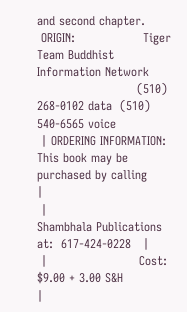and second chapter.
 ORIGIN:                 Tiger Team Buddhist Information Network
                         (510) 268-0102 data  (510) 540-6565 voice
 | ORDERING INFORMATION: This book may be purchased by calling      |
 |                       Shambhala Publications at:  617-424-0228   |
 |                       Cost: $9.00 + 3.00 S&H                     |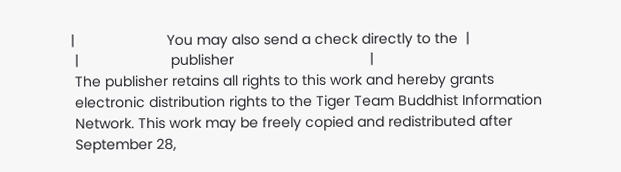|                       You may also send a check directly to the  |
 |                       publisher                                  |
 The publisher retains all rights to this work and hereby grants
 electronic distribution rights to the Tiger Team Buddhist Information
 Network. This work may be freely copied and redistributed after
 September 28,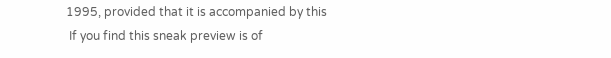1995, provided that it is accompanied by this
 If you find this sneak preview is of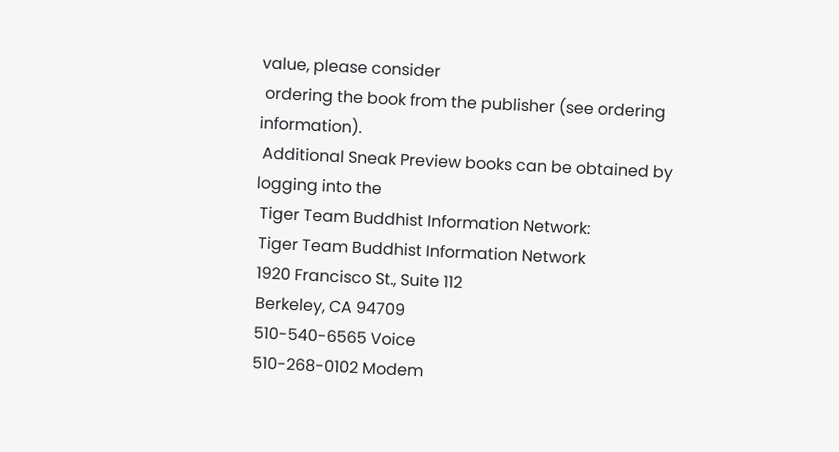value, please consider
 ordering the book from the publisher (see ordering information).
 Additional Sneak Preview books can be obtained by logging into the
 Tiger Team Buddhist Information Network:
 Tiger Team Buddhist Information Network
 1920 Francisco St., Suite 112
 Berkeley, CA 94709
 510-540-6565 Voice
 510-268-0102 Modem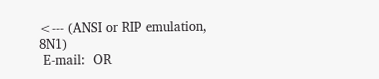<--- (ANSI or RIP emulation, 8N1)
 E-mail:  OR